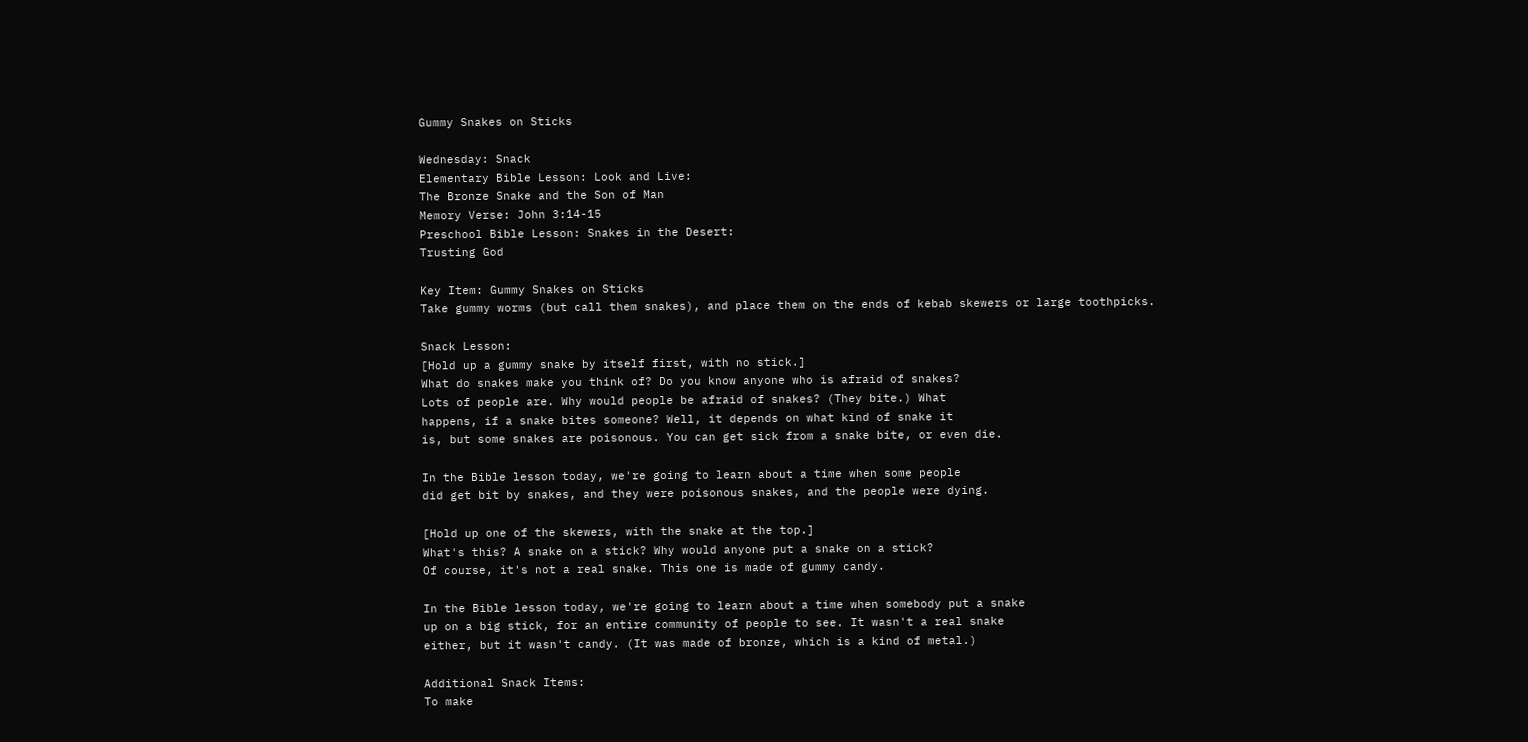Gummy Snakes on Sticks

Wednesday: Snack
Elementary Bible Lesson: Look and Live:
The Bronze Snake and the Son of Man
Memory Verse: John 3:14-15
Preschool Bible Lesson: Snakes in the Desert:
Trusting God

Key Item: Gummy Snakes on Sticks
Take gummy worms (but call them snakes), and place them on the ends of kebab skewers or large toothpicks.

Snack Lesson:
[Hold up a gummy snake by itself first, with no stick.]
What do snakes make you think of? Do you know anyone who is afraid of snakes?
Lots of people are. Why would people be afraid of snakes? (They bite.) What
happens, if a snake bites someone? Well, it depends on what kind of snake it
is, but some snakes are poisonous. You can get sick from a snake bite, or even die.

In the Bible lesson today, we're going to learn about a time when some people
did get bit by snakes, and they were poisonous snakes, and the people were dying.

[Hold up one of the skewers, with the snake at the top.]
What's this? A snake on a stick? Why would anyone put a snake on a stick?
Of course, it's not a real snake. This one is made of gummy candy.

In the Bible lesson today, we're going to learn about a time when somebody put a snake
up on a big stick, for an entire community of people to see. It wasn't a real snake
either, but it wasn't candy. (It was made of bronze, which is a kind of metal.)

Additional Snack Items:
To make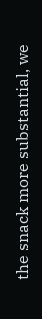the snack more substantial, we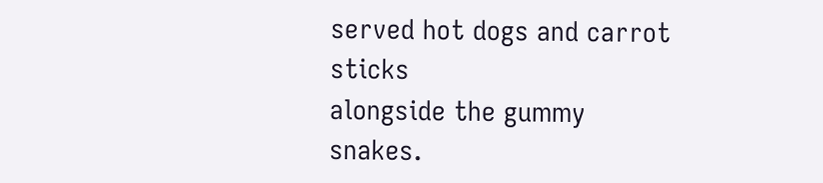served hot dogs and carrot sticks
alongside the gummy snakes.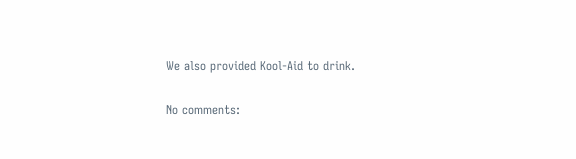We also provided Kool-Aid to drink.

No comments: